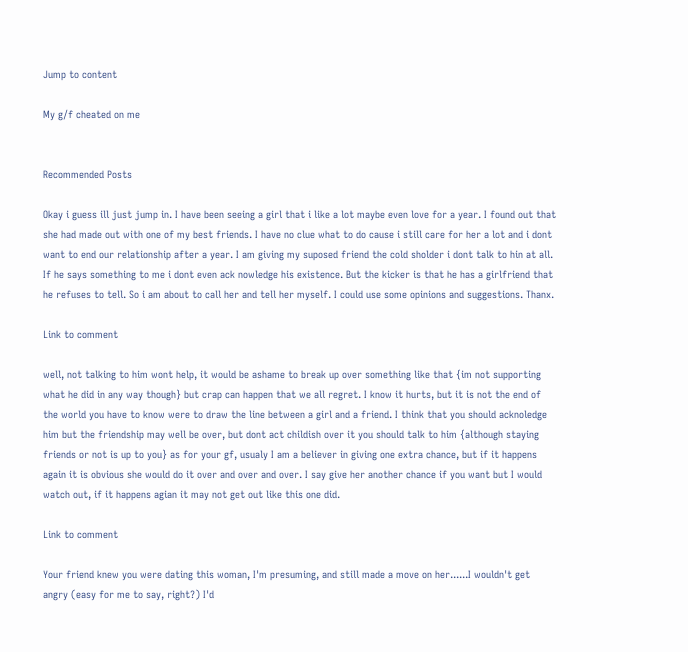Jump to content

My g/f cheated on me


Recommended Posts

Okay i guess ill just jump in. I have been seeing a girl that i like a lot maybe even love for a year. I found out that she had made out with one of my best friends. I have no clue what to do cause i still care for her a lot and i dont want to end our relationship after a year. I am giving my suposed friend the cold sholder i dont talk to hin at all. If he says something to me i dont even ack nowledge his existence. But the kicker is that he has a girlfriend that he refuses to tell. So i am about to call her and tell her myself. I could use some opinions and suggestions. Thanx.

Link to comment

well, not talking to him wont help, it would be ashame to break up over something like that {im not supporting what he did in any way though} but crap can happen that we all regret. I know it hurts, but it is not the end of the world you have to know were to draw the line between a girl and a friend. I think that you should acknoledge him but the friendship may well be over, but dont act childish over it you should talk to him {although staying friends or not is up to you} as for your gf, usualy I am a believer in giving one extra chance, but if it happens again it is obvious she would do it over and over and over. I say give her another chance if you want but I would watch out, if it happens agian it may not get out like this one did.

Link to comment

Your friend knew you were dating this woman, I'm presuming, and still made a move on her......I wouldn't get angry (easy for me to say, right?) I'd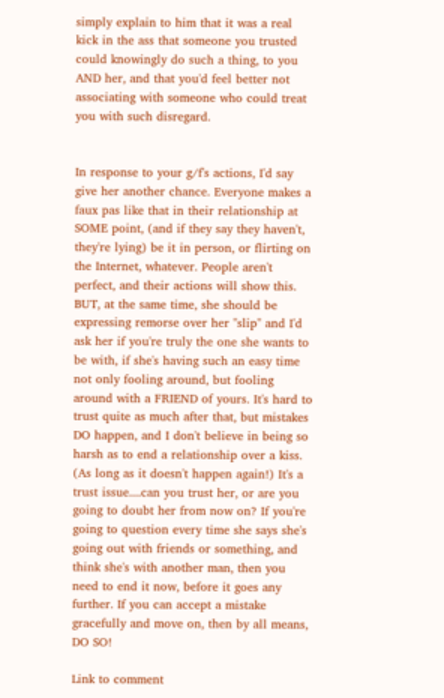simply explain to him that it was a real kick in the ass that someone you trusted could knowingly do such a thing, to you AND her, and that you'd feel better not associating with someone who could treat you with such disregard.


In response to your g/f's actions, I'd say give her another chance. Everyone makes a faux pas like that in their relationship at SOME point, (and if they say they haven't, they're lying) be it in person, or flirting on the Internet, whatever. People aren't perfect, and their actions will show this. BUT, at the same time, she should be expressing remorse over her "slip" and I'd ask her if you're truly the one she wants to be with, if she's having such an easy time not only fooling around, but fooling around with a FRIEND of yours. It's hard to trust quite as much after that, but mistakes DO happen, and I don't believe in being so harsh as to end a relationship over a kiss. (As long as it doesn't happen again!) It's a trust issue....can you trust her, or are you going to doubt her from now on? If you're going to question every time she says she's going out with friends or something, and think she's with another man, then you need to end it now, before it goes any further. If you can accept a mistake gracefully and move on, then by all means, DO SO!

Link to comment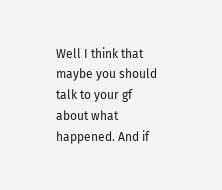Well I think that maybe you should talk to your gf about what happened. And if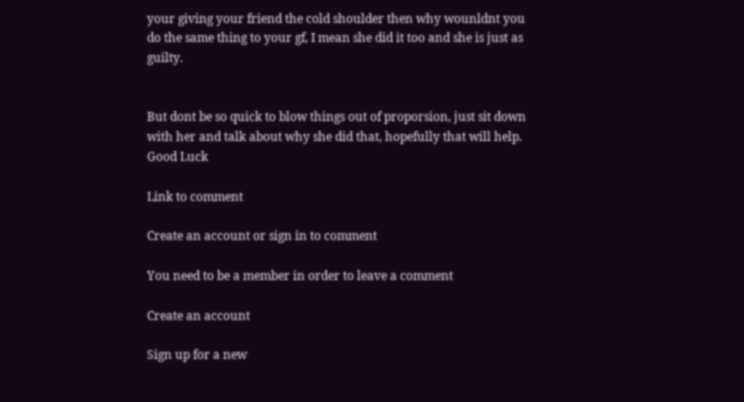your giving your friend the cold shoulder then why wounldnt you do the same thing to your gf, I mean she did it too and she is just as guilty.


But dont be so quick to blow things out of proporsion, just sit down with her and talk about why she did that, hopefully that will help. Good Luck

Link to comment

Create an account or sign in to comment

You need to be a member in order to leave a comment

Create an account

Sign up for a new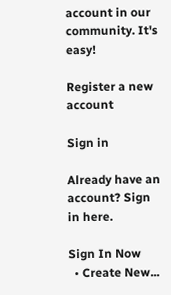account in our community. It's easy!

Register a new account

Sign in

Already have an account? Sign in here.

Sign In Now
  • Create New...